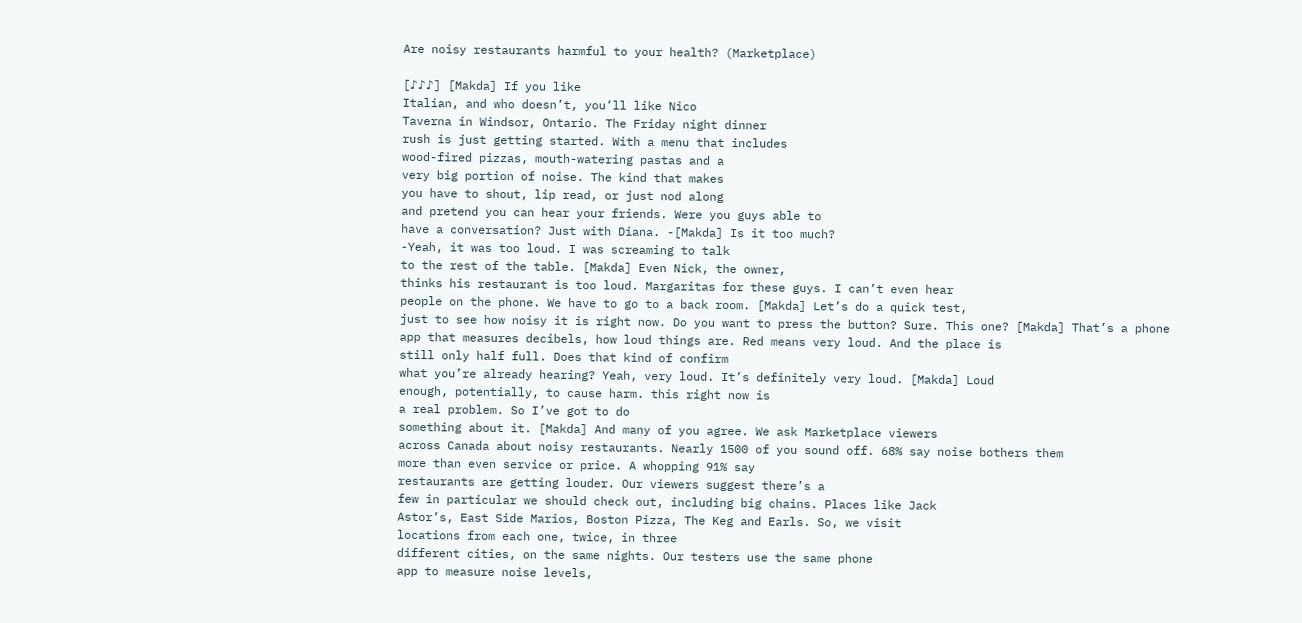Are noisy restaurants harmful to your health? (Marketplace)

[♪♪♪] [Makda] If you like
Italian, and who doesn’t, you’ll like Nico
Taverna in Windsor, Ontario. The Friday night dinner
rush is just getting started. With a menu that includes
wood-fired pizzas, mouth-watering pastas and a
very big portion of noise. The kind that makes
you have to shout, lip read, or just nod along
and pretend you can hear your friends. Were you guys able to
have a conversation? Just with Diana. -[Makda] Is it too much?
-Yeah, it was too loud. I was screaming to talk
to the rest of the table. [Makda] Even Nick, the owner,
thinks his restaurant is too loud. Margaritas for these guys. I can’t even hear
people on the phone. We have to go to a back room. [Makda] Let’s do a quick test,
just to see how noisy it is right now. Do you want to press the button? Sure. This one? [Makda] That’s a phone
app that measures decibels, how loud things are. Red means very loud. And the place is
still only half full. Does that kind of confirm
what you’re already hearing? Yeah, very loud. It’s definitely very loud. [Makda] Loud
enough, potentially, to cause harm. this right now is
a real problem. So I’ve got to do
something about it. [Makda] And many of you agree. We ask Marketplace viewers
across Canada about noisy restaurants. Nearly 1500 of you sound off. 68% say noise bothers them
more than even service or price. A whopping 91% say
restaurants are getting louder. Our viewers suggest there’s a
few in particular we should check out, including big chains. Places like Jack
Astor’s, East Side Marios, Boston Pizza, The Keg and Earls. So, we visit
locations from each one, twice, in three
different cities, on the same nights. Our testers use the same phone
app to measure noise levels,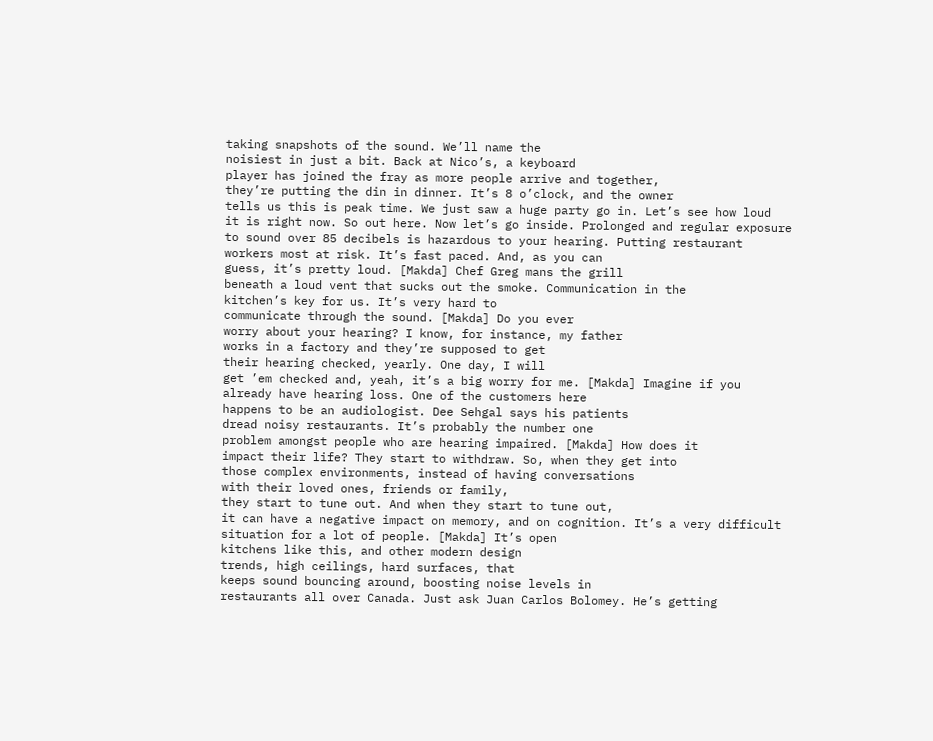taking snapshots of the sound. We’ll name the
noisiest in just a bit. Back at Nico’s, a keyboard
player has joined the fray as more people arrive and together,
they’re putting the din in dinner. It’s 8 o’clock, and the owner
tells us this is peak time. We just saw a huge party go in. Let’s see how loud
it is right now. So out here. Now let’s go inside. Prolonged and regular exposure
to sound over 85 decibels is hazardous to your hearing. Putting restaurant
workers most at risk. It’s fast paced. And, as you can
guess, it’s pretty loud. [Makda] Chef Greg mans the grill
beneath a loud vent that sucks out the smoke. Communication in the
kitchen’s key for us. It’s very hard to
communicate through the sound. [Makda] Do you ever
worry about your hearing? I know, for instance, my father
works in a factory and they’re supposed to get
their hearing checked, yearly. One day, I will
get ’em checked and, yeah, it’s a big worry for me. [Makda] Imagine if you
already have hearing loss. One of the customers here
happens to be an audiologist. Dee Sehgal says his patients
dread noisy restaurants. It’s probably the number one
problem amongst people who are hearing impaired. [Makda] How does it
impact their life? They start to withdraw. So, when they get into
those complex environments, instead of having conversations
with their loved ones, friends or family,
they start to tune out. And when they start to tune out,
it can have a negative impact on memory, and on cognition. It’s a very difficult
situation for a lot of people. [Makda] It’s open
kitchens like this, and other modern design
trends, high ceilings, hard surfaces, that
keeps sound bouncing around, boosting noise levels in
restaurants all over Canada. Just ask Juan Carlos Bolomey. He’s getting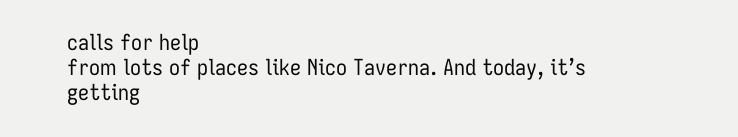calls for help
from lots of places like Nico Taverna. And today, it’s
getting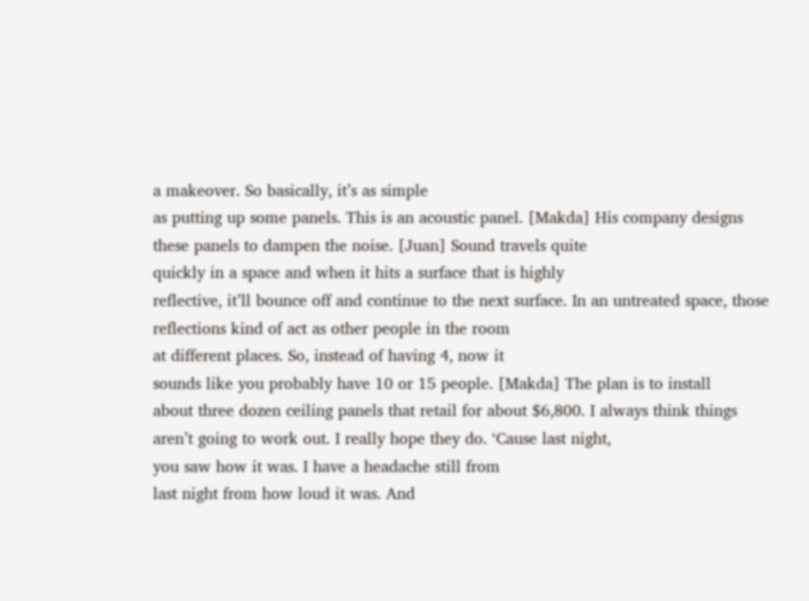a makeover. So basically, it’s as simple
as putting up some panels. This is an acoustic panel. [Makda] His company designs
these panels to dampen the noise. [Juan] Sound travels quite
quickly in a space and when it hits a surface that is highly
reflective, it’ll bounce off and continue to the next surface. In an untreated space, those
reflections kind of act as other people in the room
at different places. So, instead of having 4, now it
sounds like you probably have 10 or 15 people. [Makda] The plan is to install
about three dozen ceiling panels that retail for about $6,800. I always think things
aren’t going to work out. I really hope they do. ‘Cause last night,
you saw how it was. I have a headache still from
last night from how loud it was. And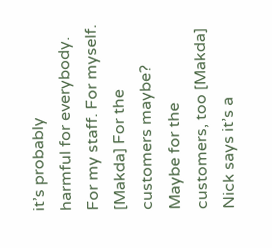it’s probably
harmful for everybody. For my staff. For myself. [Makda] For the customers maybe? Maybe for the customers, too [Makda] Nick says it’s a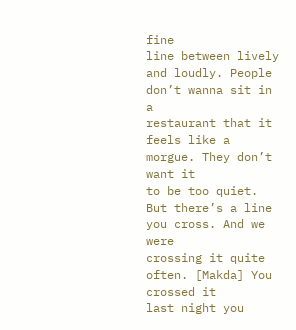fine
line between lively and loudly. People don’t wanna sit in a
restaurant that it feels like a morgue. They don’t want it
to be too quiet. But there’s a line you cross. And we were
crossing it quite often. [Makda] You crossed it
last night you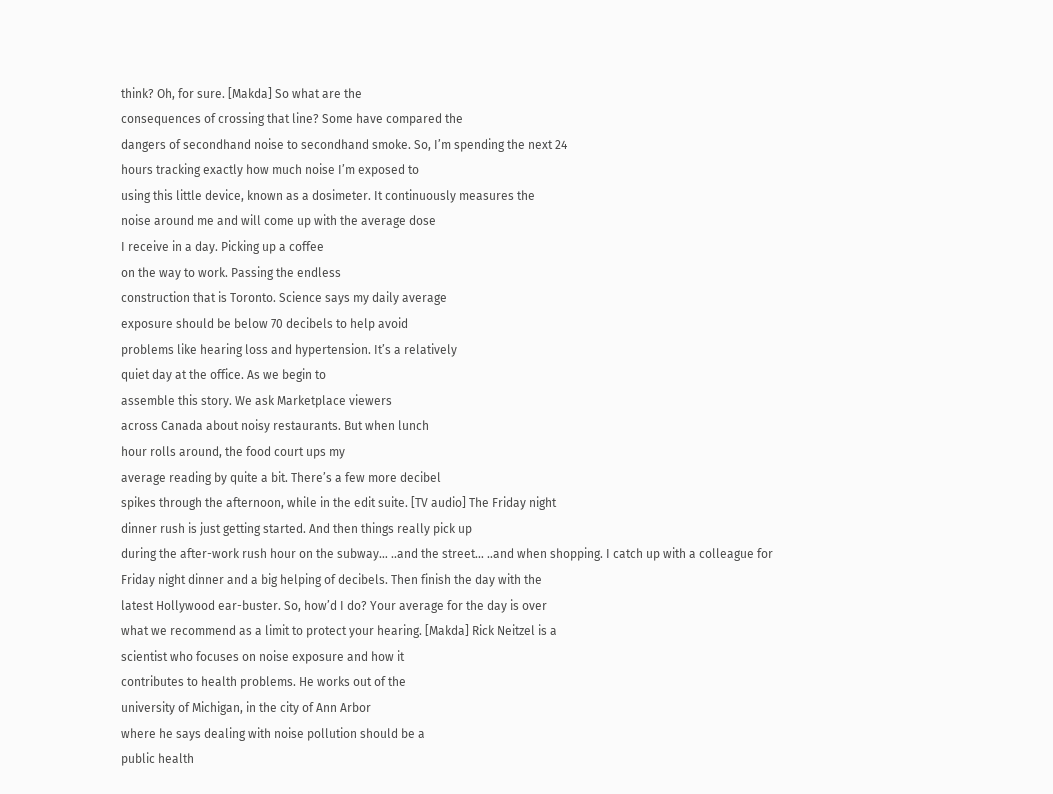think? Oh, for sure. [Makda] So what are the
consequences of crossing that line? Some have compared the
dangers of secondhand noise to secondhand smoke. So, I’m spending the next 24
hours tracking exactly how much noise I’m exposed to
using this little device, known as a dosimeter. It continuously measures the
noise around me and will come up with the average dose
I receive in a day. Picking up a coffee
on the way to work. Passing the endless
construction that is Toronto. Science says my daily average
exposure should be below 70 decibels to help avoid
problems like hearing loss and hypertension. It’s a relatively
quiet day at the office. As we begin to
assemble this story. We ask Marketplace viewers
across Canada about noisy restaurants. But when lunch
hour rolls around, the food court ups my
average reading by quite a bit. There’s a few more decibel
spikes through the afternoon, while in the edit suite. [TV audio] The Friday night
dinner rush is just getting started. And then things really pick up
during the after-work rush hour on the subway… ..and the street… ..and when shopping. I catch up with a colleague for
Friday night dinner and a big helping of decibels. Then finish the day with the
latest Hollywood ear-buster. So, how’d I do? Your average for the day is over
what we recommend as a limit to protect your hearing. [Makda] Rick Neitzel is a
scientist who focuses on noise exposure and how it
contributes to health problems. He works out of the
university of Michigan, in the city of Ann Arbor
where he says dealing with noise pollution should be a
public health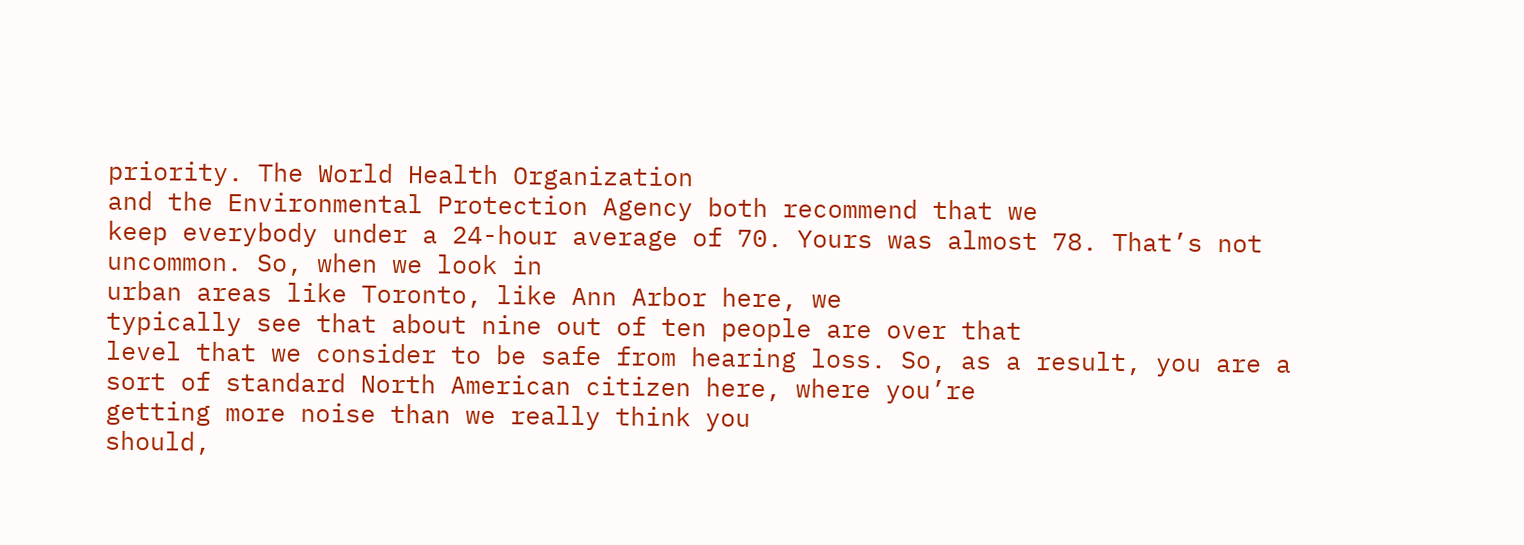priority. The World Health Organization
and the Environmental Protection Agency both recommend that we
keep everybody under a 24-hour average of 70. Yours was almost 78. That’s not uncommon. So, when we look in
urban areas like Toronto, like Ann Arbor here, we
typically see that about nine out of ten people are over that
level that we consider to be safe from hearing loss. So, as a result, you are a
sort of standard North American citizen here, where you’re
getting more noise than we really think you
should,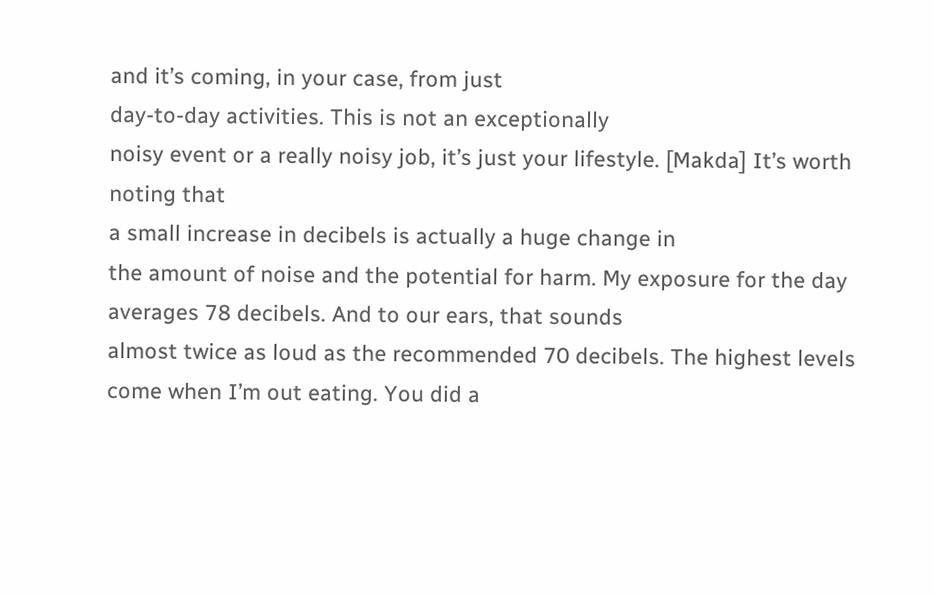and it’s coming, in your case, from just
day-to-day activities. This is not an exceptionally
noisy event or a really noisy job, it’s just your lifestyle. [Makda] It’s worth noting that
a small increase in decibels is actually a huge change in
the amount of noise and the potential for harm. My exposure for the day
averages 78 decibels. And to our ears, that sounds
almost twice as loud as the recommended 70 decibels. The highest levels
come when I’m out eating. You did a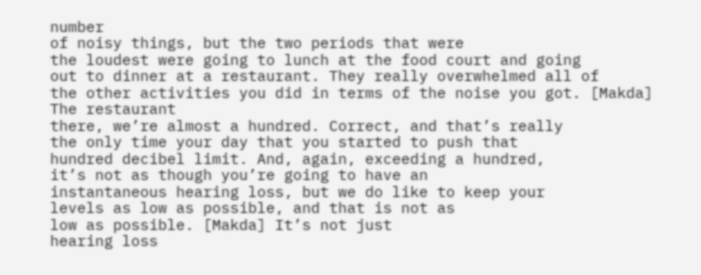number
of noisy things, but the two periods that were
the loudest were going to lunch at the food court and going
out to dinner at a restaurant. They really overwhelmed all of
the other activities you did in terms of the noise you got. [Makda] The restaurant
there, we’re almost a hundred. Correct, and that’s really
the only time your day that you started to push that
hundred decibel limit. And, again, exceeding a hundred,
it’s not as though you’re going to have an
instantaneous hearing loss, but we do like to keep your
levels as low as possible, and that is not as
low as possible. [Makda] It’s not just
hearing loss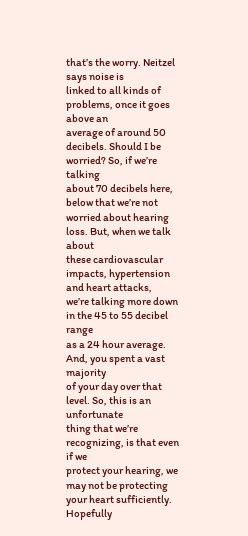that’s the worry. Neitzel says noise is
linked to all kinds of problems, once it goes above an
average of around 50 decibels. Should I be worried? So, if we’re talking
about 70 decibels here, below that we’re not
worried about hearing loss. But, when we talk about
these cardiovascular impacts, hypertension and heart attacks,
we’re talking more down in the 45 to 55 decibel range
as a 24 hour average. And, you spent a vast majority
of your day over that level. So, this is an unfortunate
thing that we’re recognizing, is that even if we
protect your hearing, we may not be protecting
your heart sufficiently. Hopefully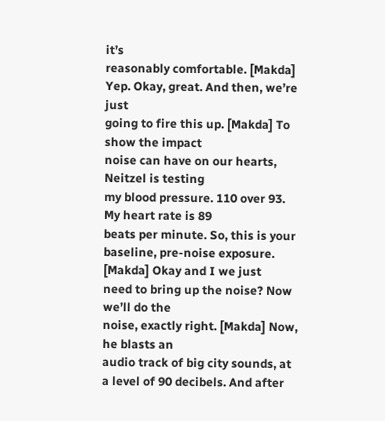it’s
reasonably comfortable. [Makda] Yep. Okay, great. And then, we’re just
going to fire this up. [Makda] To show the impact
noise can have on our hearts, Neitzel is testing
my blood pressure. 110 over 93. My heart rate is 89
beats per minute. So, this is your
baseline, pre-noise exposure. [Makda] Okay and I we just
need to bring up the noise? Now we’ll do the
noise, exactly right. [Makda] Now, he blasts an
audio track of big city sounds, at a level of 90 decibels. And after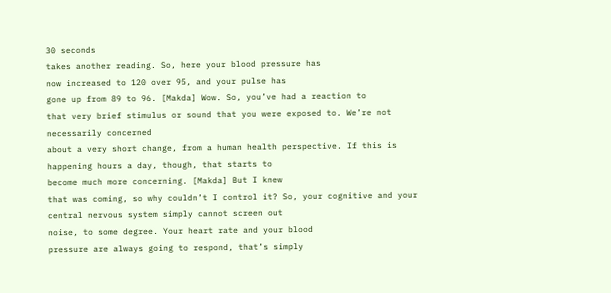30 seconds
takes another reading. So, here your blood pressure has
now increased to 120 over 95, and your pulse has
gone up from 89 to 96. [Makda] Wow. So, you’ve had a reaction to
that very brief stimulus or sound that you were exposed to. We’re not necessarily concerned
about a very short change, from a human health perspective. If this is
happening hours a day, though, that starts to
become much more concerning. [Makda] But I knew
that was coming, so why couldn’t I control it? So, your cognitive and your
central nervous system simply cannot screen out
noise, to some degree. Your heart rate and your blood
pressure are always going to respond, that’s simply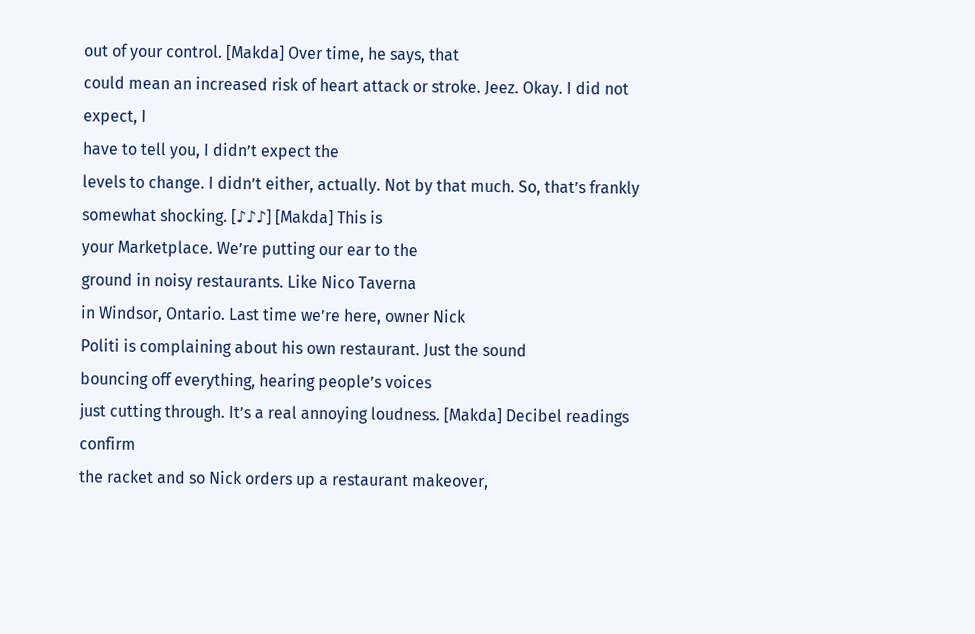out of your control. [Makda] Over time, he says, that
could mean an increased risk of heart attack or stroke. Jeez. Okay. I did not expect, I
have to tell you, I didn’t expect the
levels to change. I didn’t either, actually. Not by that much. So, that’s frankly
somewhat shocking. [♪♪♪] [Makda] This is
your Marketplace. We’re putting our ear to the
ground in noisy restaurants. Like Nico Taverna
in Windsor, Ontario. Last time we’re here, owner Nick
Politi is complaining about his own restaurant. Just the sound
bouncing off everything, hearing people’s voices
just cutting through. It’s a real annoying loudness. [Makda] Decibel readings confirm
the racket and so Nick orders up a restaurant makeover,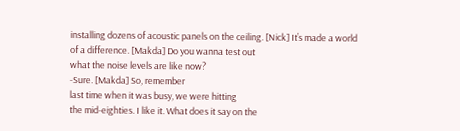installing dozens of acoustic panels on the ceiling. [Nick] It’s made a world
of a difference. [Makda] Do you wanna test out
what the noise levels are like now?
-Sure. [Makda] So, remember
last time when it was busy, we were hitting
the mid-eighties. I like it. What does it say on the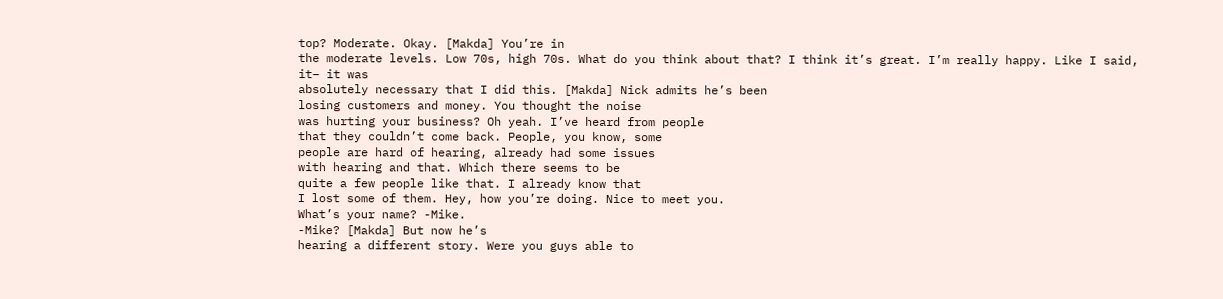top? Moderate. Okay. [Makda] You’re in
the moderate levels. Low 70s, high 70s. What do you think about that? I think it’s great. I’m really happy. Like I said, it– it was
absolutely necessary that I did this. [Makda] Nick admits he’s been
losing customers and money. You thought the noise
was hurting your business? Oh yeah. I’ve heard from people
that they couldn’t come back. People, you know, some
people are hard of hearing, already had some issues
with hearing and that. Which there seems to be
quite a few people like that. I already know that
I lost some of them. Hey, how you’re doing. Nice to meet you.
What’s your name? -Mike.
-Mike? [Makda] But now he’s
hearing a different story. Were you guys able to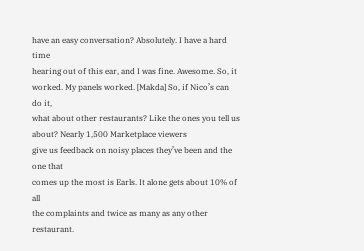have an easy conversation? Absolutely. I have a hard time
hearing out of this ear, and I was fine. Awesome. So, it worked. My panels worked. [Makda] So, if Nico’s can do it,
what about other restaurants? Like the ones you tell us about? Nearly 1,500 Marketplace viewers
give us feedback on noisy places they’ve been and the one that
comes up the most is Earls. It alone gets about 10% of all
the complaints and twice as many as any other restaurant.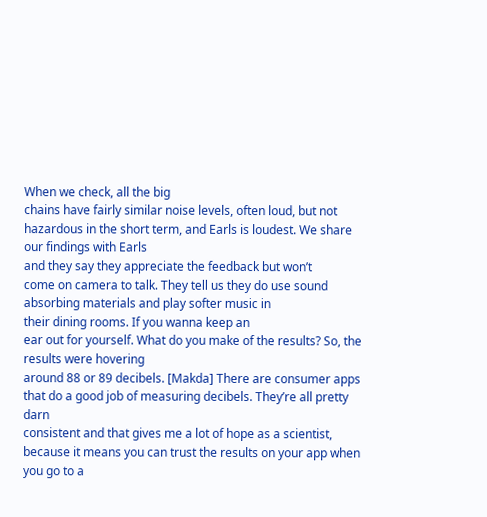When we check, all the big
chains have fairly similar noise levels, often loud, but not
hazardous in the short term, and Earls is loudest. We share our findings with Earls
and they say they appreciate the feedback but won’t
come on camera to talk. They tell us they do use sound
absorbing materials and play softer music in
their dining rooms. If you wanna keep an
ear out for yourself. What do you make of the results? So, the results were hovering
around 88 or 89 decibels. [Makda] There are consumer apps
that do a good job of measuring decibels. They’re all pretty darn
consistent and that gives me a lot of hope as a scientist,
because it means you can trust the results on your app when
you go to a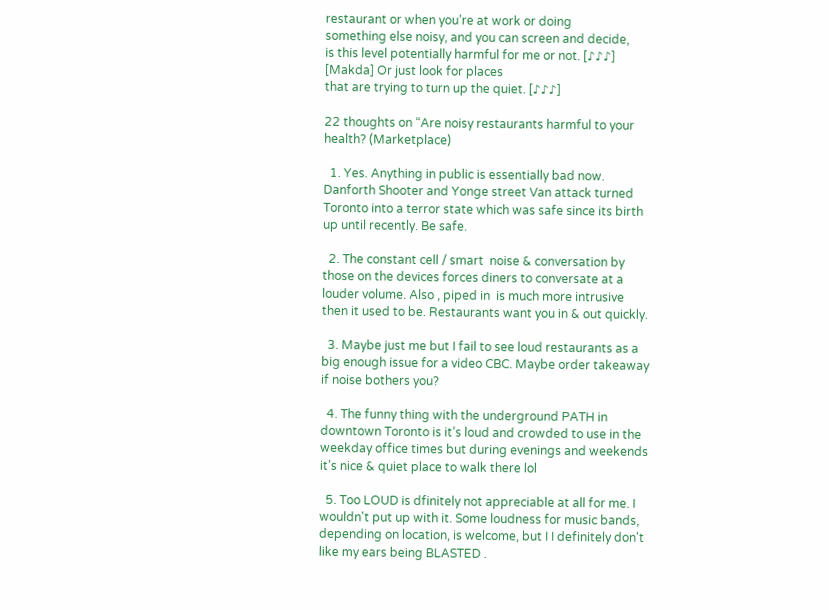restaurant or when you’re at work or doing
something else noisy, and you can screen and decide,
is this level potentially harmful for me or not. [♪♪♪] [Makda] Or just look for places
that are trying to turn up the quiet. [♪♪♪]

22 thoughts on “Are noisy restaurants harmful to your health? (Marketplace)

  1. Yes. Anything in public is essentially bad now. Danforth Shooter and Yonge street Van attack turned Toronto into a terror state which was safe since its birth up until recently. Be safe.

  2. The constant cell / smart  noise & conversation by those on the devices forces diners to conversate at a louder volume. Also , piped in  is much more intrusive then it used to be. Restaurants want you in & out quickly.

  3. Maybe just me but I fail to see loud restaurants as a big enough issue for a video CBC. Maybe order takeaway if noise bothers you?

  4. The funny thing with the underground PATH in downtown Toronto is it’s loud and crowded to use in the weekday office times but during evenings and weekends it’s nice & quiet place to walk there lol

  5. Too LOUD is dfinitely not appreciable at all for me. I wouldn't put up with it. Some loudness for music bands, depending on location, is welcome, but I I definitely don't like my ears being BLASTED .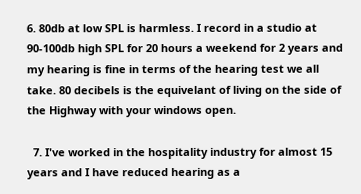6. 80db at low SPL is harmless. I record in a studio at 90-100db high SPL for 20 hours a weekend for 2 years and my hearing is fine in terms of the hearing test we all take. 80 decibels is the equivelant of living on the side of the Highway with your windows open.

  7. I've worked in the hospitality industry for almost 15 years and I have reduced hearing as a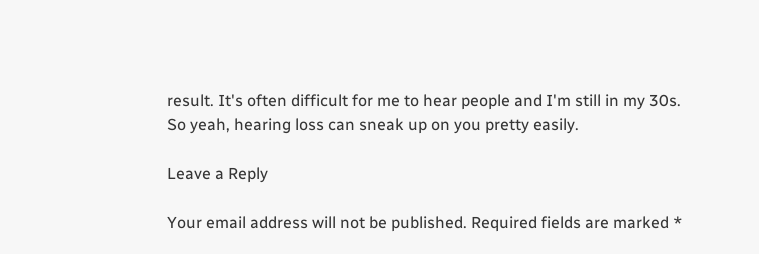result. It's often difficult for me to hear people and I'm still in my 30s. So yeah, hearing loss can sneak up on you pretty easily.

Leave a Reply

Your email address will not be published. Required fields are marked *